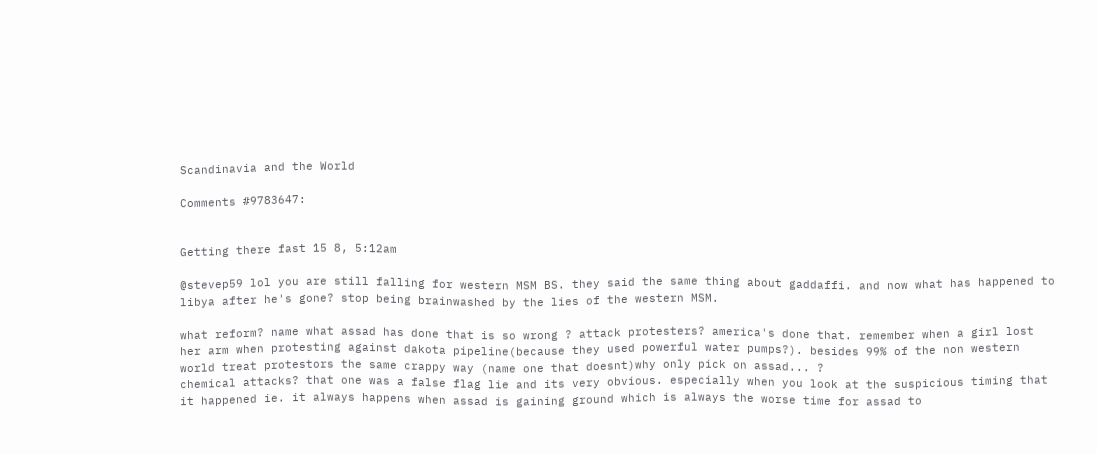Scandinavia and the World

Comments #9783647:


Getting there fast 15 8, 5:12am

@stevep59 lol you are still falling for western MSM BS. they said the same thing about gaddaffi. and now what has happened to libya after he's gone? stop being brainwashed by the lies of the western MSM.

what reform? name what assad has done that is so wrong ? attack protesters? america's done that. remember when a girl lost her arm when protesting against dakota pipeline(because they used powerful water pumps?). besides 99% of the non western world treat protestors the same crappy way (name one that doesnt)why only pick on assad... ?
chemical attacks? that one was a false flag lie and its very obvious. especially when you look at the suspicious timing that it happened ie. it always happens when assad is gaining ground which is always the worse time for assad to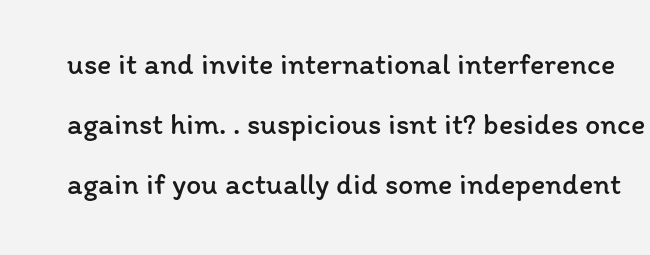use it and invite international interference against him. . suspicious isnt it? besides once again if you actually did some independent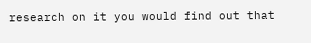research on it you would find out that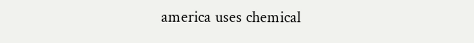america uses chemical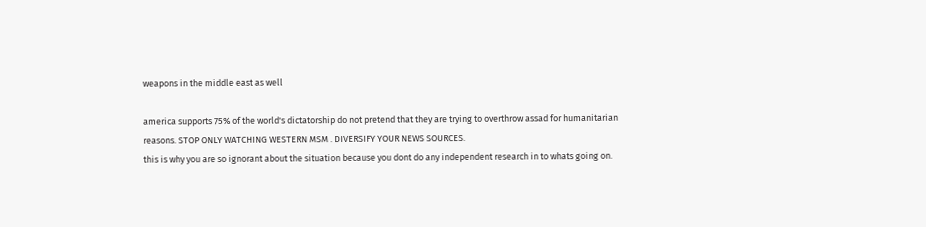weapons in the middle east as well

america supports 75% of the world's dictatorship do not pretend that they are trying to overthrow assad for humanitarian reasons. STOP ONLY WATCHING WESTERN MSM . DIVERSIFY YOUR NEWS SOURCES.
this is why you are so ignorant about the situation because you dont do any independent research in to whats going on.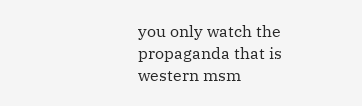you only watch the propaganda that is western msm